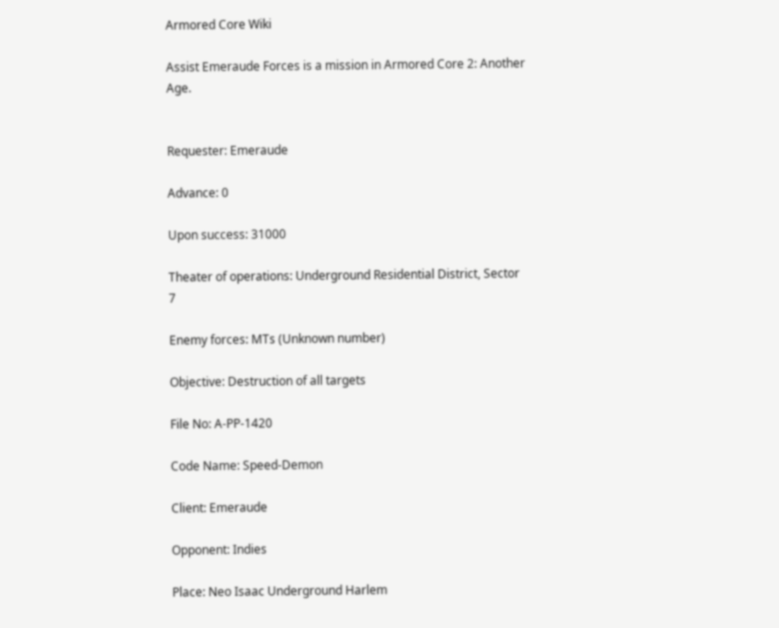Armored Core Wiki

Assist Emeraude Forces is a mission in Armored Core 2: Another Age.


Requester: Emeraude

Advance: 0

Upon success: 31000

Theater of operations: Underground Residential District, Sector 7

Enemy forces: MTs (Unknown number)

Objective: Destruction of all targets

File No: A-PP-1420

Code Name: Speed-Demon

Client: Emeraude

Opponent: Indies

Place: Neo Isaac Underground Harlem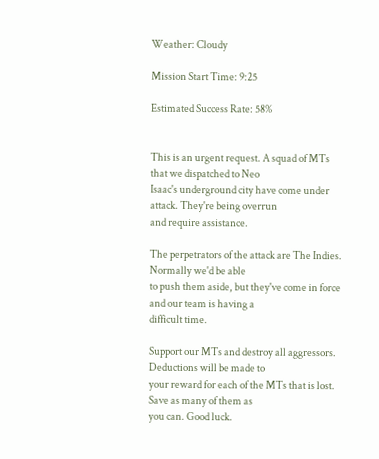Weather: Cloudy

Mission Start Time: 9:25

Estimated Success Rate: 58%


This is an urgent request. A squad of MTs that we dispatched to Neo
Isaac's underground city have come under attack. They're being overrun
and require assistance.

The perpetrators of the attack are The Indies. Normally we'd be able
to push them aside, but they've come in force and our team is having a
difficult time.

Support our MTs and destroy all aggressors. Deductions will be made to
your reward for each of the MTs that is lost. Save as many of them as
you can. Good luck.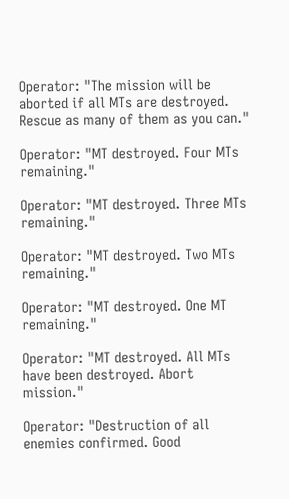Operator: "The mission will be aborted if all MTs are destroyed. Rescue as many of them as you can."

Operator: "MT destroyed. Four MTs remaining."

Operator: "MT destroyed. Three MTs remaining."

Operator: "MT destroyed. Two MTs remaining."

Operator: "MT destroyed. One MT remaining."

Operator: "MT destroyed. All MTs have been destroyed. Abort mission."

Operator: "Destruction of all enemies confirmed. Good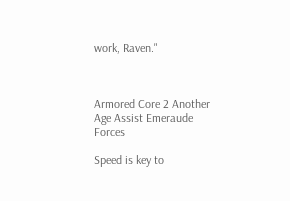work, Raven."



Armored Core 2 Another Age Assist Emeraude Forces

Speed is key to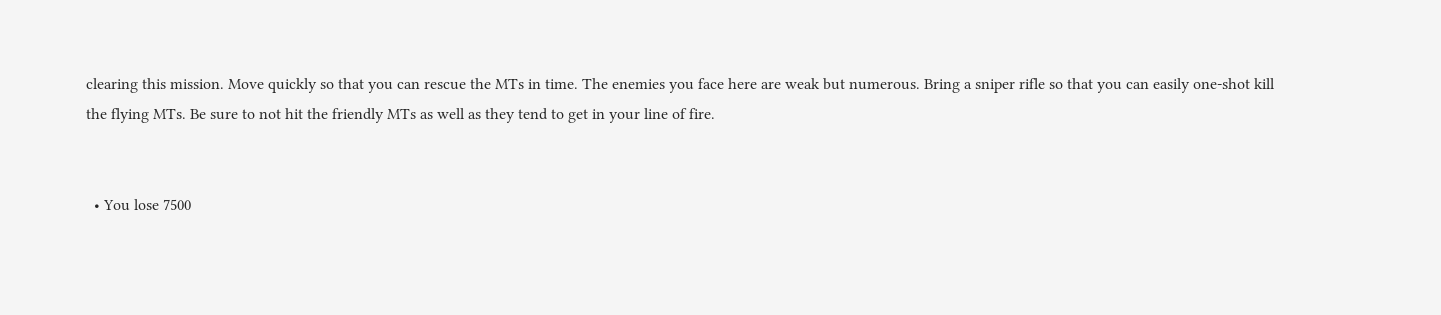clearing this mission. Move quickly so that you can rescue the MTs in time. The enemies you face here are weak but numerous. Bring a sniper rifle so that you can easily one-shot kill the flying MTs. Be sure to not hit the friendly MTs as well as they tend to get in your line of fire.


  • You lose 7500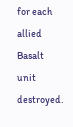for each allied Basalt unit destroyed.